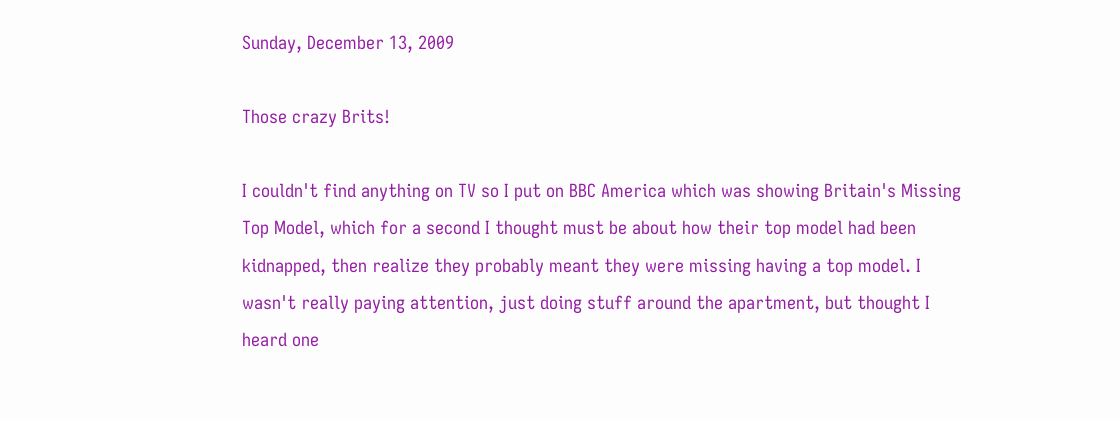Sunday, December 13, 2009

Those crazy Brits!

I couldn't find anything on TV so I put on BBC America which was showing Britain's Missing Top Model, which for a second I thought must be about how their top model had been kidnapped, then realize they probably meant they were missing having a top model. I wasn't really paying attention, just doing stuff around the apartment, but thought I heard one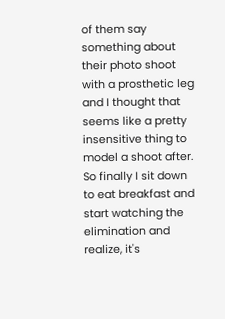of them say something about their photo shoot with a prosthetic leg and I thought that seems like a pretty insensitive thing to model a shoot after. So finally I sit down to eat breakfast and start watching the elimination and realize, it's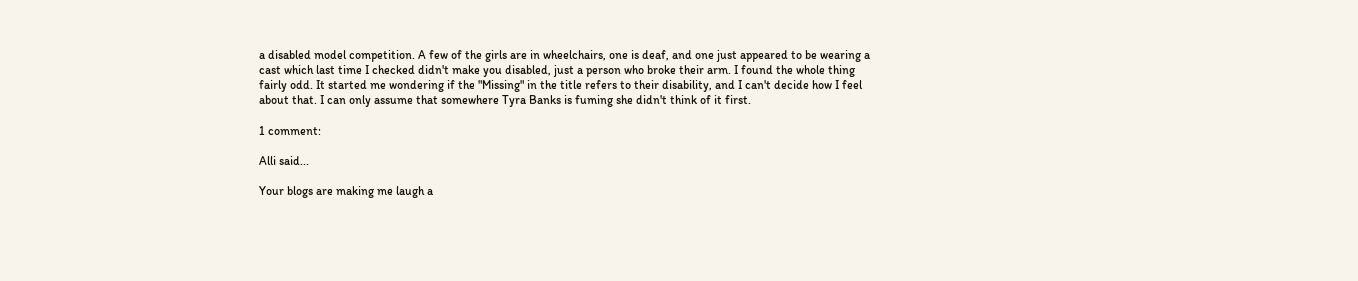a disabled model competition. A few of the girls are in wheelchairs, one is deaf, and one just appeared to be wearing a cast which last time I checked didn't make you disabled, just a person who broke their arm. I found the whole thing fairly odd. It started me wondering if the "Missing" in the title refers to their disability, and I can't decide how I feel about that. I can only assume that somewhere Tyra Banks is fuming she didn't think of it first.

1 comment:

Alli said...

Your blogs are making me laugh a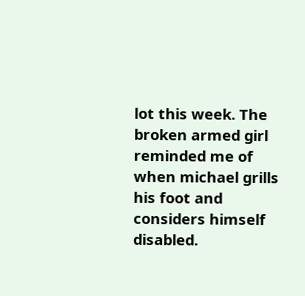lot this week. The broken armed girl reminded me of when michael grills his foot and considers himself disabled.